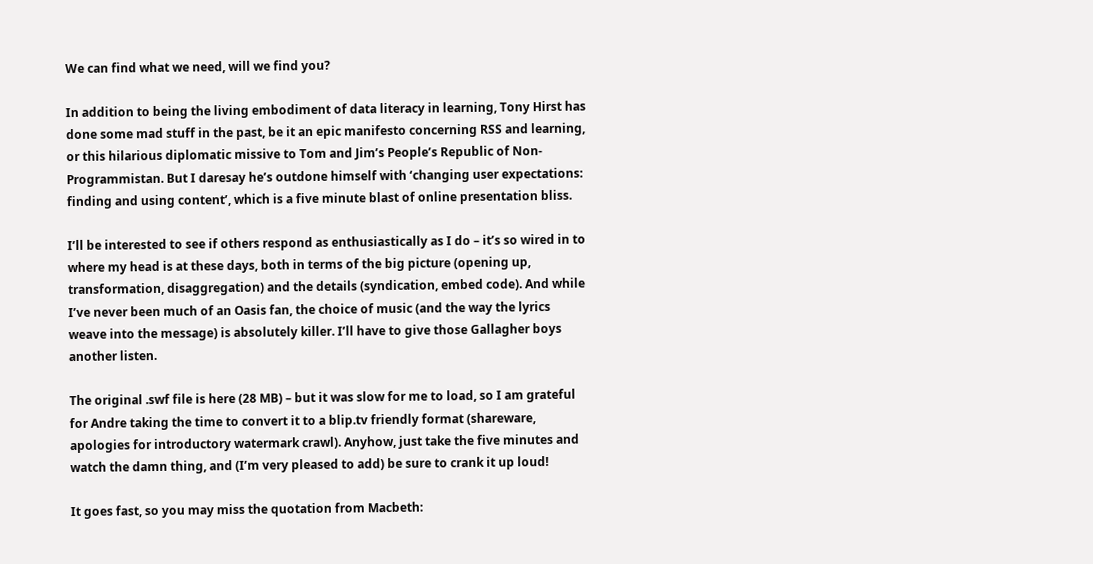We can find what we need, will we find you?

In addition to being the living embodiment of data literacy in learning, Tony Hirst has done some mad stuff in the past, be it an epic manifesto concerning RSS and learning, or this hilarious diplomatic missive to Tom and Jim’s People’s Republic of Non-Programmistan. But I daresay he’s outdone himself with ‘changing user expectations: finding and using content’, which is a five minute blast of online presentation bliss.

I’ll be interested to see if others respond as enthusiastically as I do – it’s so wired in to where my head is at these days, both in terms of the big picture (opening up, transformation, disaggregation) and the details (syndication, embed code). And while I’ve never been much of an Oasis fan, the choice of music (and the way the lyrics weave into the message) is absolutely killer. I’ll have to give those Gallagher boys another listen.

The original .swf file is here (28 MB) – but it was slow for me to load, so I am grateful for Andre taking the time to convert it to a blip.tv friendly format (shareware, apologies for introductory watermark crawl). Anyhow, just take the five minutes and watch the damn thing, and (I’m very pleased to add) be sure to crank it up loud!

It goes fast, so you may miss the quotation from Macbeth: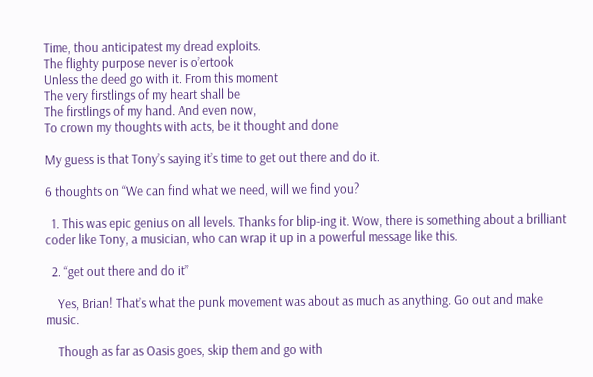Time, thou anticipatest my dread exploits.
The flighty purpose never is o’ertook
Unless the deed go with it. From this moment
The very firstlings of my heart shall be
The firstlings of my hand. And even now,
To crown my thoughts with acts, be it thought and done

My guess is that Tony’s saying it’s time to get out there and do it.

6 thoughts on “We can find what we need, will we find you?

  1. This was epic genius on all levels. Thanks for blip-ing it. Wow, there is something about a brilliant coder like Tony, a musician, who can wrap it up in a powerful message like this.

  2. “get out there and do it”

    Yes, Brian! That’s what the punk movement was about as much as anything. Go out and make music.

    Though as far as Oasis goes, skip them and go with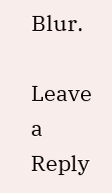Blur.

Leave a Reply